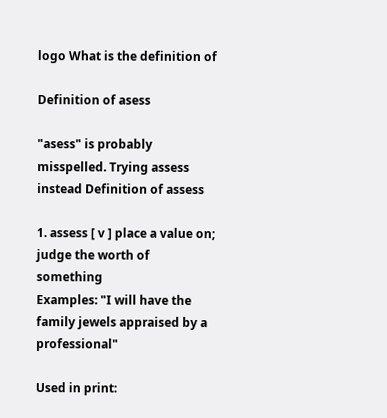logo What is the definition of

Definition of asess

"asess" is probably misspelled. Trying assess instead Definition of assess

1. assess [ v ] place a value on; judge the worth of something
Examples: "I will have the family jewels appraised by a professional"

Used in print: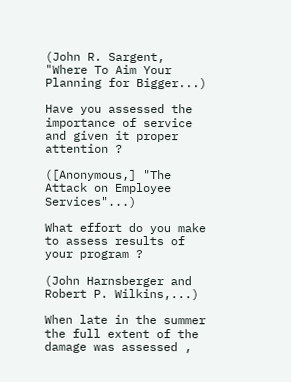(John R. Sargent, "Where To Aim Your Planning for Bigger...)

Have you assessed the importance of service and given it proper attention ?

([Anonymous,] "The Attack on Employee Services"...)

What effort do you make to assess results of your program ?

(John Harnsberger and Robert P. Wilkins,...)

When late in the summer the full extent of the damage was assessed ,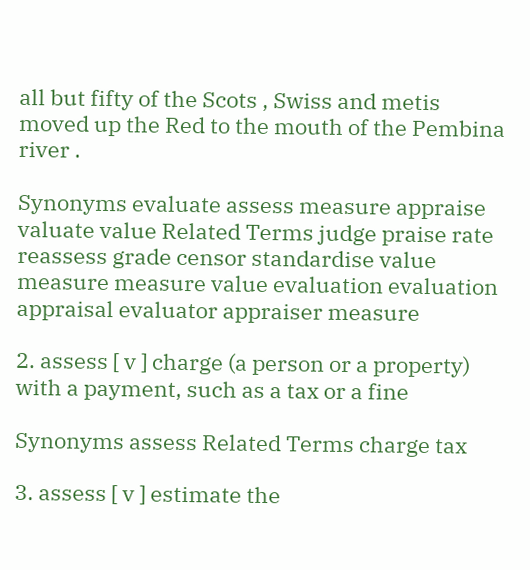all but fifty of the Scots , Swiss and metis moved up the Red to the mouth of the Pembina river .

Synonyms evaluate assess measure appraise valuate value Related Terms judge praise rate reassess grade censor standardise value measure measure value evaluation evaluation appraisal evaluator appraiser measure

2. assess [ v ] charge (a person or a property) with a payment, such as a tax or a fine

Synonyms assess Related Terms charge tax

3. assess [ v ] estimate the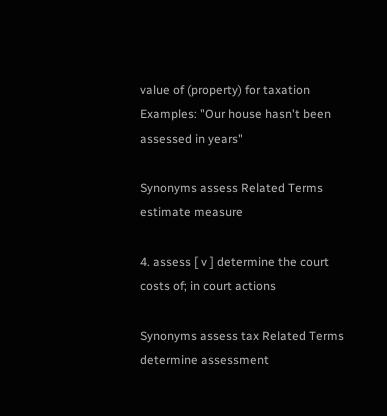value of (property) for taxation
Examples: "Our house hasn't been assessed in years"

Synonyms assess Related Terms estimate measure

4. assess [ v ] determine the court costs of; in court actions

Synonyms assess tax Related Terms determine assessment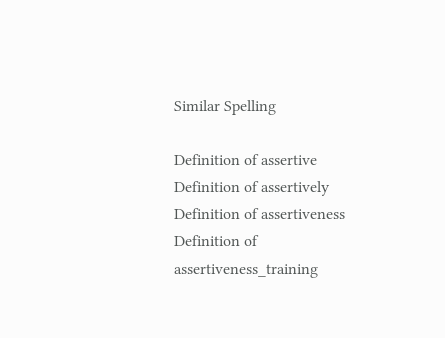Similar Spelling

Definition of assertive
Definition of assertively
Definition of assertiveness
Definition of assertiveness_training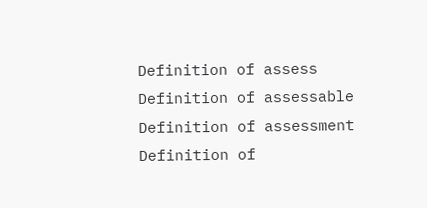Definition of assess
Definition of assessable
Definition of assessment
Definition of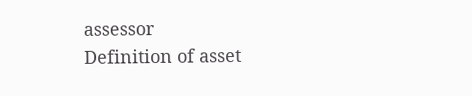assessor
Definition of asset